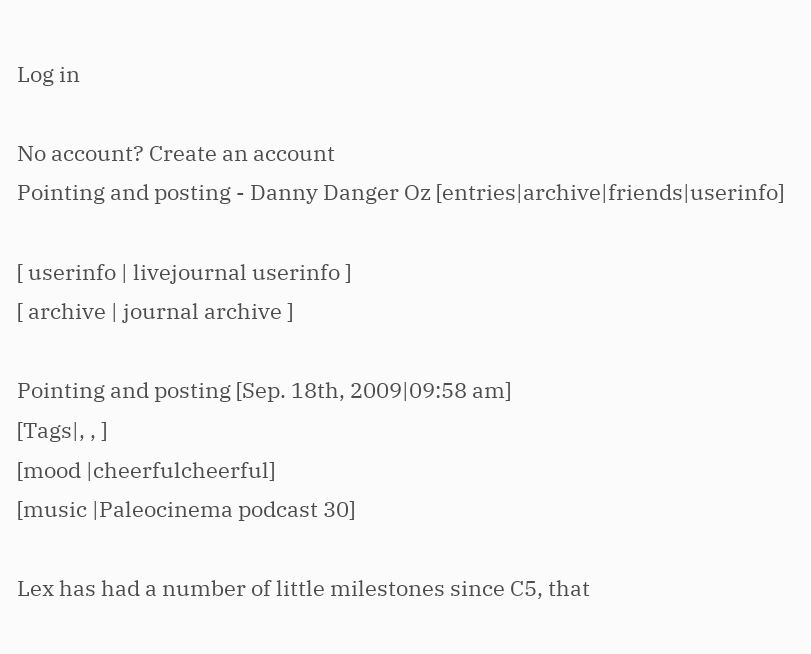Log in

No account? Create an account
Pointing and posting - Danny Danger Oz [entries|archive|friends|userinfo]

[ userinfo | livejournal userinfo ]
[ archive | journal archive ]

Pointing and posting [Sep. 18th, 2009|09:58 am]
[Tags|, , ]
[mood |cheerfulcheerful]
[music |Paleocinema podcast 30]

Lex has had a number of little milestones since C5, that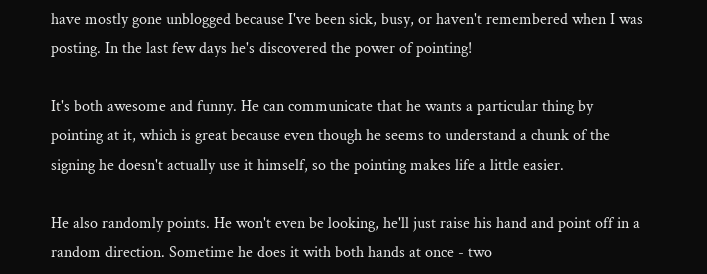have mostly gone unblogged because I've been sick, busy, or haven't remembered when I was posting. In the last few days he's discovered the power of pointing!

It's both awesome and funny. He can communicate that he wants a particular thing by pointing at it, which is great because even though he seems to understand a chunk of the signing he doesn't actually use it himself, so the pointing makes life a little easier.

He also randomly points. He won't even be looking, he'll just raise his hand and point off in a random direction. Sometime he does it with both hands at once - two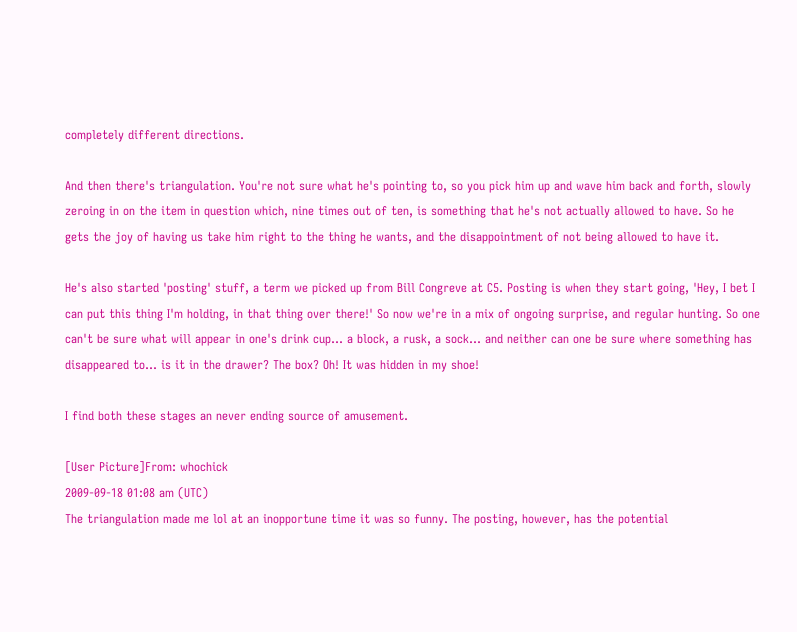completely different directions.

And then there's triangulation. You're not sure what he's pointing to, so you pick him up and wave him back and forth, slowly zeroing in on the item in question which, nine times out of ten, is something that he's not actually allowed to have. So he gets the joy of having us take him right to the thing he wants, and the disappointment of not being allowed to have it.

He's also started 'posting' stuff, a term we picked up from Bill Congreve at C5. Posting is when they start going, 'Hey, I bet I can put this thing I'm holding, in that thing over there!' So now we're in a mix of ongoing surprise, and regular hunting. So one can't be sure what will appear in one's drink cup... a block, a rusk, a sock... and neither can one be sure where something has disappeared to... is it in the drawer? The box? Oh! It was hidden in my shoe!

I find both these stages an never ending source of amusement.

[User Picture]From: whochick
2009-09-18 01:08 am (UTC)
The triangulation made me lol at an inopportune time it was so funny. The posting, however, has the potential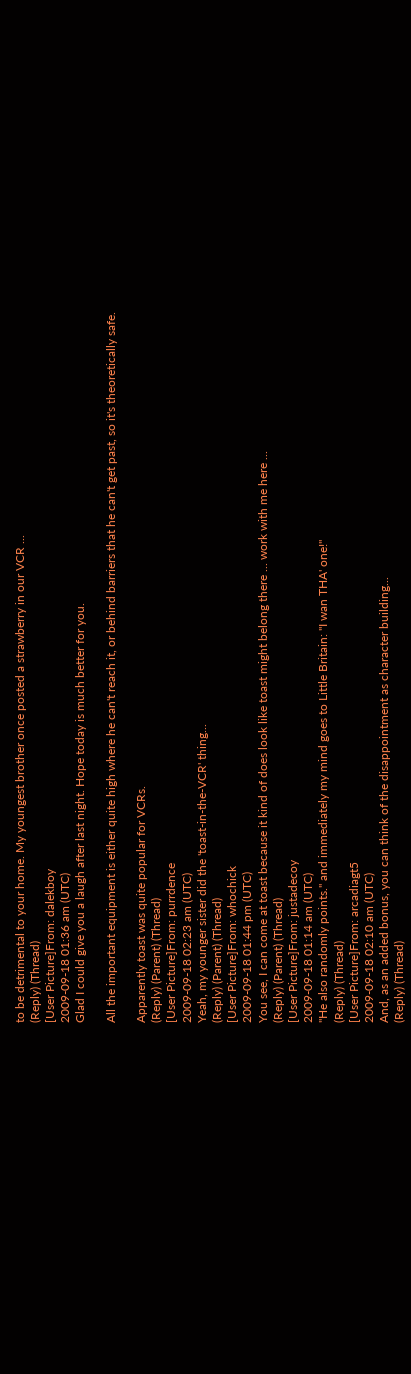to be detrimental to your home. My youngest brother once posted a strawberry in our VCR ...
(Reply) (Thread)
[User Picture]From: dalekboy
2009-09-18 01:36 am (UTC)
Glad I could give you a laugh after last night. Hope today is much better for you.

All the important equipment is either quite high where he can't reach it, or behind barriers that he can't get past, so it's theoretically safe.

Apparently toast was quite popular for VCRs.
(Reply) (Parent) (Thread)
[User Picture]From: purrdence
2009-09-18 02:23 am (UTC)
Yeah, my younger sister did the 'toast-in-the-VCR' thing...
(Reply) (Parent) (Thread)
[User Picture]From: whochick
2009-09-18 01:44 pm (UTC)
You see, I can come at toast because it kind of does look like toast might belong there ... work with me here ...
(Reply) (Parent) (Thread)
[User Picture]From: justadecoy
2009-09-18 01:14 am (UTC)
"He also randomly points." and immediately my mind goes to Little Britain: "I wan THA' one!"
(Reply) (Thread)
[User Picture]From: arcadiagt5
2009-09-18 02:10 am (UTC)
And, as an added bonus, you can think of the disappointment as character building...
(Reply) (Thread)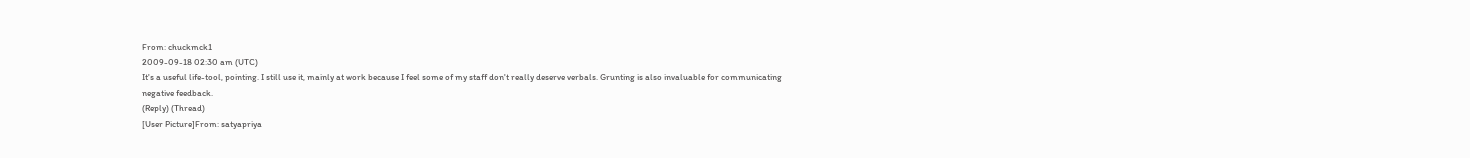From: chuckmck1
2009-09-18 02:30 am (UTC)
It's a useful life-tool, pointing. I still use it, mainly at work because I feel some of my staff don't really deserve verbals. Grunting is also invaluable for communicating negative feedback.
(Reply) (Thread)
[User Picture]From: satyapriya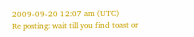2009-09-20 12:07 am (UTC)
Re posting: wait till you find toast or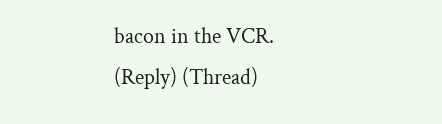bacon in the VCR.
(Reply) (Thread)